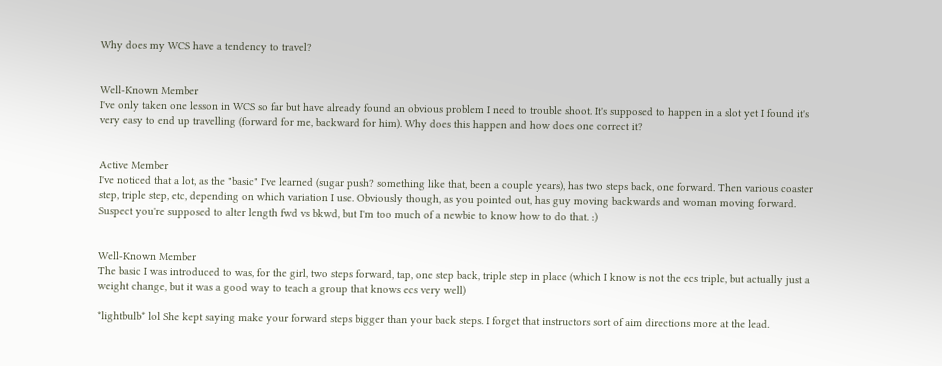Why does my WCS have a tendency to travel?


Well-Known Member
I've only taken one lesson in WCS so far but have already found an obvious problem I need to trouble shoot. It's supposed to happen in a slot yet I found it's very easy to end up travelling (forward for me, backward for him). Why does this happen and how does one correct it?


Active Member
I've noticed that a lot, as the "basic" I've learned (sugar push? something like that, been a couple years), has two steps back, one forward. Then various coaster step, triple step, etc, depending on which variation I use. Obviously though, as you pointed out, has guy moving backwards and woman moving forward. Suspect you're supposed to alter length fwd vs bkwd, but I'm too much of a newbie to know how to do that. :)


Well-Known Member
The basic I was introduced to was, for the girl, two steps forward, tap, one step back, triple step in place (which I know is not the ecs triple, but actually just a weight change, but it was a good way to teach a group that knows ecs very well)

*lightbulb* lol She kept saying make your forward steps bigger than your back steps. I forget that instructors sort of aim directions more at the lead.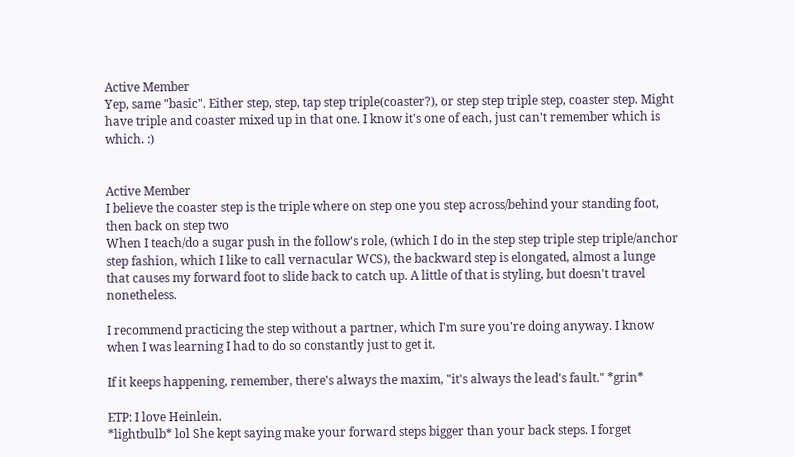Active Member
Yep, same "basic". Either step, step, tap step triple(coaster?), or step step triple step, coaster step. Might have triple and coaster mixed up in that one. I know it's one of each, just can't remember which is which. :)


Active Member
I believe the coaster step is the triple where on step one you step across/behind your standing foot, then back on step two
When I teach/do a sugar push in the follow's role, (which I do in the step step triple step triple/anchor step fashion, which I like to call vernacular WCS), the backward step is elongated, almost a lunge that causes my forward foot to slide back to catch up. A little of that is styling, but doesn't travel nonetheless.

I recommend practicing the step without a partner, which I'm sure you're doing anyway. I know when I was learning I had to do so constantly just to get it.

If it keeps happening, remember, there's always the maxim, "it's always the lead's fault." *grin*

ETP: I love Heinlein.
*lightbulb* lol She kept saying make your forward steps bigger than your back steps. I forget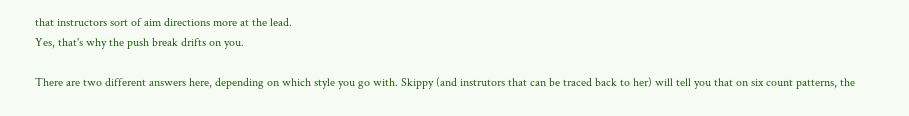that instructors sort of aim directions more at the lead.
Yes, that's why the push break drifts on you.

There are two different answers here, depending on which style you go with. Skippy (and instrutors that can be traced back to her) will tell you that on six count patterns, the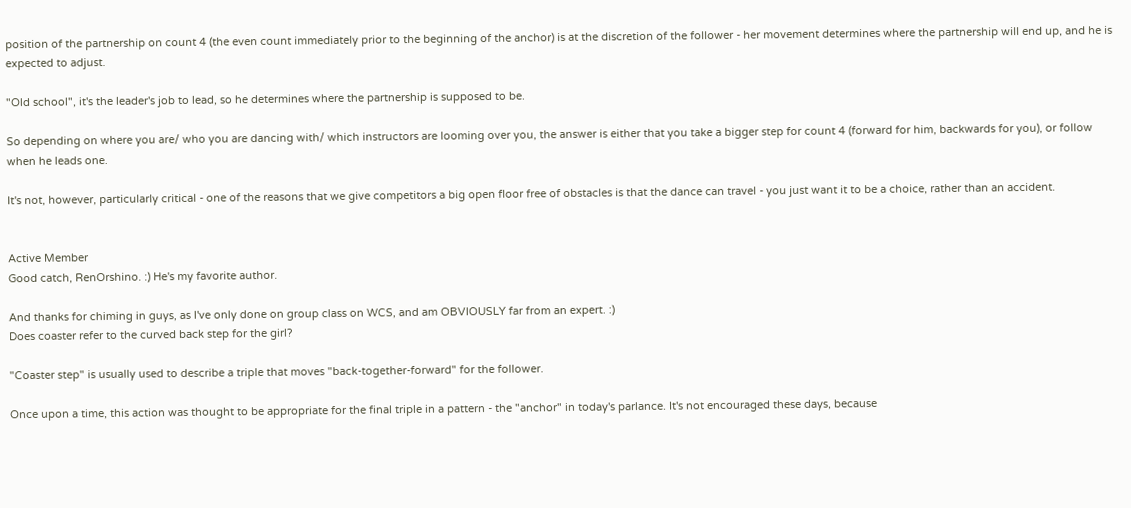position of the partnership on count 4 (the even count immediately prior to the beginning of the anchor) is at the discretion of the follower - her movement determines where the partnership will end up, and he is expected to adjust.

"Old school", it's the leader's job to lead, so he determines where the partnership is supposed to be.

So depending on where you are/ who you are dancing with/ which instructors are looming over you, the answer is either that you take a bigger step for count 4 (forward for him, backwards for you), or follow when he leads one.

It's not, however, particularly critical - one of the reasons that we give competitors a big open floor free of obstacles is that the dance can travel - you just want it to be a choice, rather than an accident.


Active Member
Good catch, RenOrshino. :) He's my favorite author.

And thanks for chiming in guys, as I've only done on group class on WCS, and am OBVIOUSLY far from an expert. :)
Does coaster refer to the curved back step for the girl?

"Coaster step" is usually used to describe a triple that moves "back-together-forward" for the follower.

Once upon a time, this action was thought to be appropriate for the final triple in a pattern - the "anchor" in today's parlance. It's not encouraged these days, because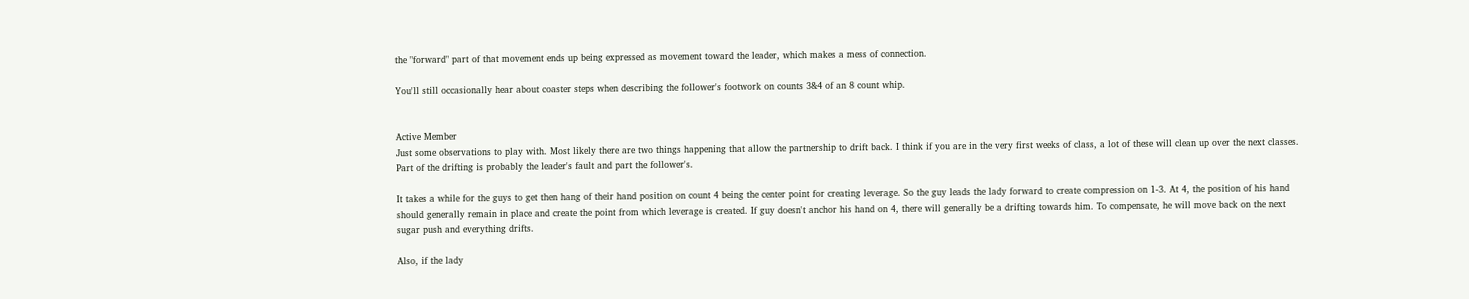the "forward" part of that movement ends up being expressed as movement toward the leader, which makes a mess of connection.

You'll still occasionally hear about coaster steps when describing the follower's footwork on counts 3&4 of an 8 count whip.


Active Member
Just some observations to play with. Most likely there are two things happening that allow the partnership to drift back. I think if you are in the very first weeks of class, a lot of these will clean up over the next classes. Part of the drifting is probably the leader's fault and part the follower's.

It takes a while for the guys to get then hang of their hand position on count 4 being the center point for creating leverage. So the guy leads the lady forward to create compression on 1-3. At 4, the position of his hand should generally remain in place and create the point from which leverage is created. If guy doesn't anchor his hand on 4, there will generally be a drifting towards him. To compensate, he will move back on the next sugar push and everything drifts.

Also, if the lady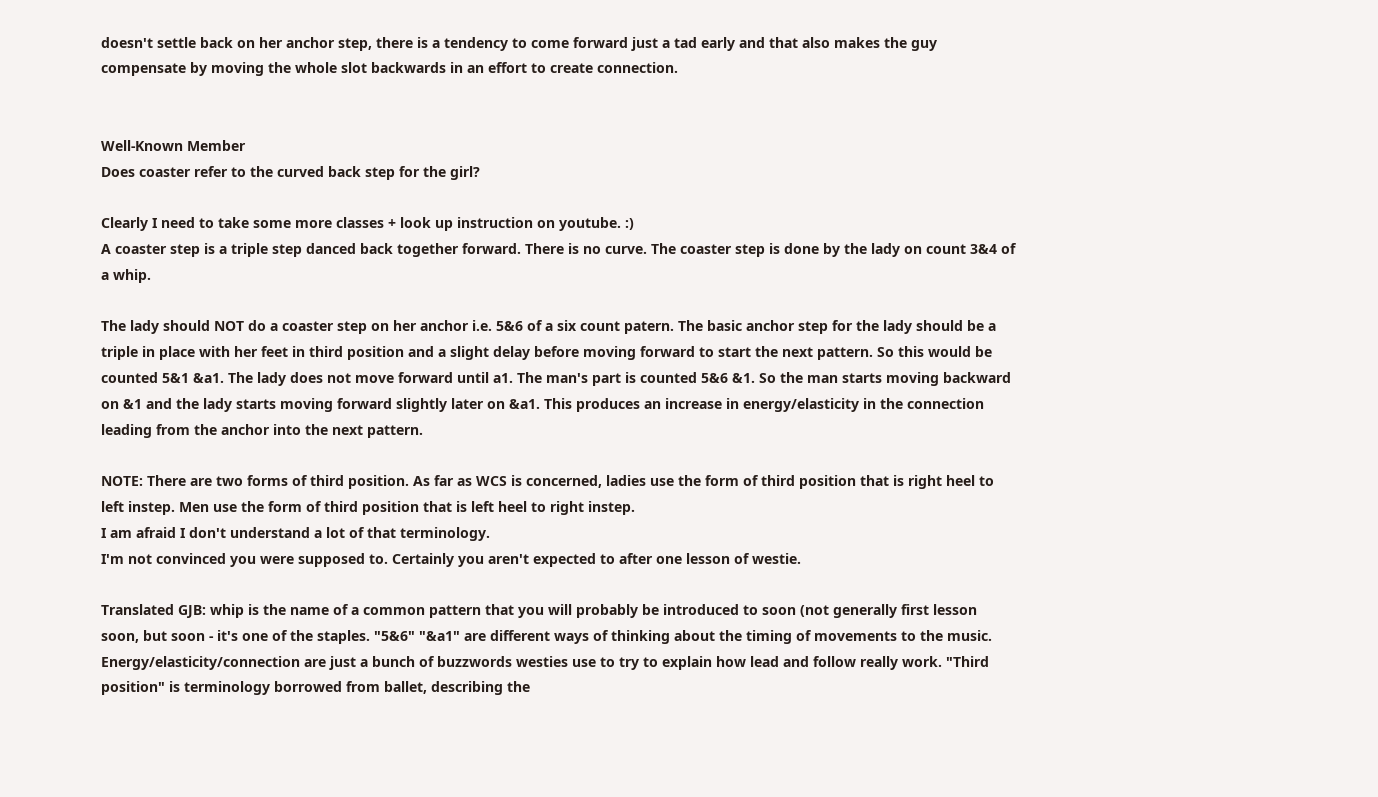doesn't settle back on her anchor step, there is a tendency to come forward just a tad early and that also makes the guy compensate by moving the whole slot backwards in an effort to create connection.


Well-Known Member
Does coaster refer to the curved back step for the girl?

Clearly I need to take some more classes + look up instruction on youtube. :)
A coaster step is a triple step danced back together forward. There is no curve. The coaster step is done by the lady on count 3&4 of a whip.

The lady should NOT do a coaster step on her anchor i.e. 5&6 of a six count patern. The basic anchor step for the lady should be a triple in place with her feet in third position and a slight delay before moving forward to start the next pattern. So this would be counted 5&1 &a1. The lady does not move forward until a1. The man's part is counted 5&6 &1. So the man starts moving backward on &1 and the lady starts moving forward slightly later on &a1. This produces an increase in energy/elasticity in the connection leading from the anchor into the next pattern.

NOTE: There are two forms of third position. As far as WCS is concerned, ladies use the form of third position that is right heel to left instep. Men use the form of third position that is left heel to right instep.
I am afraid I don't understand a lot of that terminology.
I'm not convinced you were supposed to. Certainly you aren't expected to after one lesson of westie.

Translated GJB: whip is the name of a common pattern that you will probably be introduced to soon (not generally first lesson soon, but soon - it's one of the staples. "5&6" "&a1" are different ways of thinking about the timing of movements to the music. Energy/elasticity/connection are just a bunch of buzzwords westies use to try to explain how lead and follow really work. "Third position" is terminology borrowed from ballet, describing the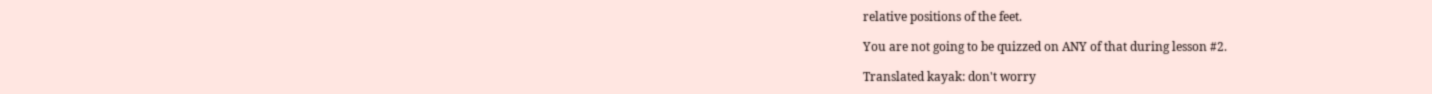relative positions of the feet.

You are not going to be quizzed on ANY of that during lesson #2.

Translated kayak: don't worry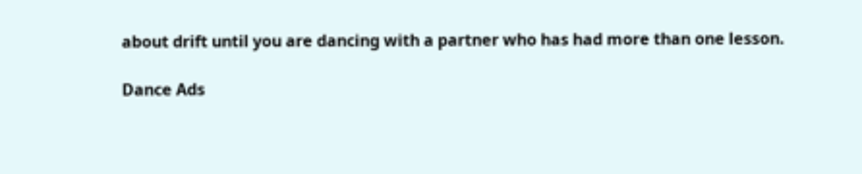about drift until you are dancing with a partner who has had more than one lesson.

Dance Ads